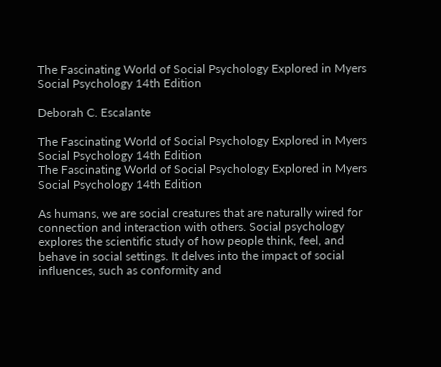The Fascinating World of Social Psychology Explored in Myers Social Psychology 14th Edition

Deborah C. Escalante

The Fascinating World of Social Psychology Explored in Myers Social Psychology 14th Edition
The Fascinating World of Social Psychology Explored in Myers Social Psychology 14th Edition

As humans, we are social creatures that are naturally wired for connection and interaction with others. Social psychology explores the scientific study of how people think, feel, and behave in social settings. It delves into the impact of social influences, such as conformity and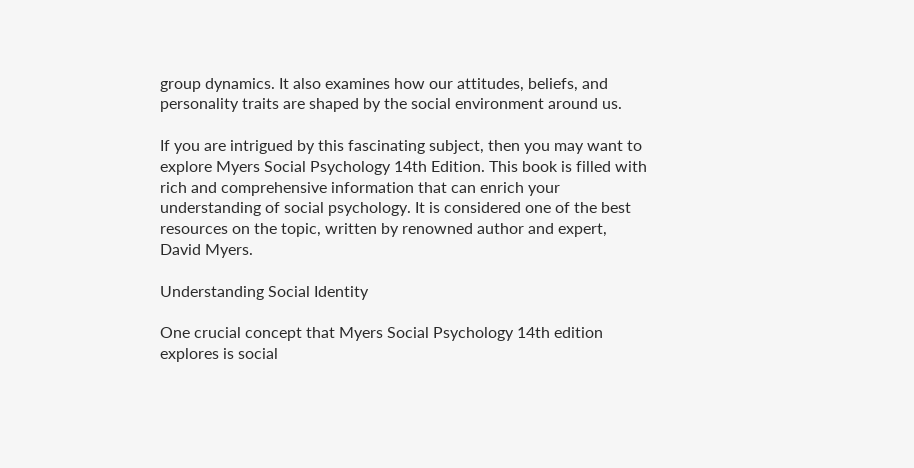group dynamics. It also examines how our attitudes, beliefs, and personality traits are shaped by the social environment around us.

If you are intrigued by this fascinating subject, then you may want to explore Myers Social Psychology 14th Edition. This book is filled with rich and comprehensive information that can enrich your understanding of social psychology. It is considered one of the best resources on the topic, written by renowned author and expert, David Myers.

Understanding Social Identity

One crucial concept that Myers Social Psychology 14th edition explores is social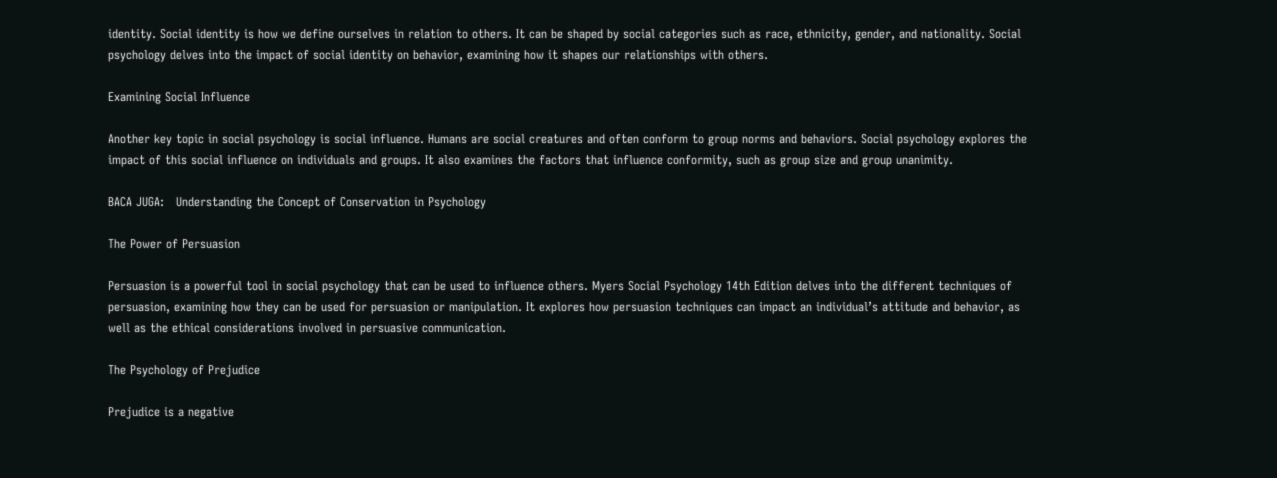identity. Social identity is how we define ourselves in relation to others. It can be shaped by social categories such as race, ethnicity, gender, and nationality. Social psychology delves into the impact of social identity on behavior, examining how it shapes our relationships with others.

Examining Social Influence

Another key topic in social psychology is social influence. Humans are social creatures and often conform to group norms and behaviors. Social psychology explores the impact of this social influence on individuals and groups. It also examines the factors that influence conformity, such as group size and group unanimity.

BACA JUGA:   Understanding the Concept of Conservation in Psychology

The Power of Persuasion

Persuasion is a powerful tool in social psychology that can be used to influence others. Myers Social Psychology 14th Edition delves into the different techniques of persuasion, examining how they can be used for persuasion or manipulation. It explores how persuasion techniques can impact an individual’s attitude and behavior, as well as the ethical considerations involved in persuasive communication.

The Psychology of Prejudice

Prejudice is a negative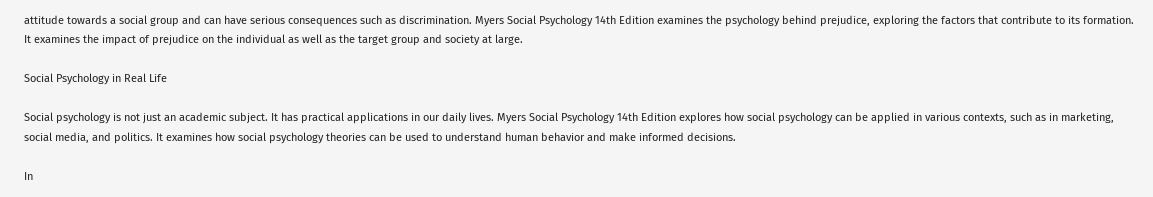attitude towards a social group and can have serious consequences such as discrimination. Myers Social Psychology 14th Edition examines the psychology behind prejudice, exploring the factors that contribute to its formation. It examines the impact of prejudice on the individual as well as the target group and society at large.

Social Psychology in Real Life

Social psychology is not just an academic subject. It has practical applications in our daily lives. Myers Social Psychology 14th Edition explores how social psychology can be applied in various contexts, such as in marketing, social media, and politics. It examines how social psychology theories can be used to understand human behavior and make informed decisions.

In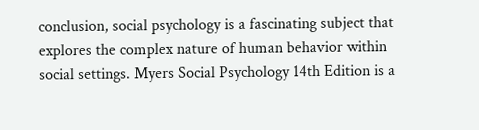conclusion, social psychology is a fascinating subject that explores the complex nature of human behavior within social settings. Myers Social Psychology 14th Edition is a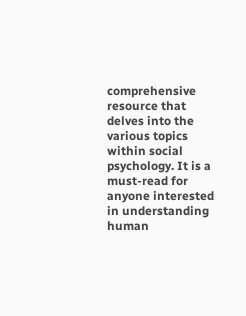comprehensive resource that delves into the various topics within social psychology. It is a must-read for anyone interested in understanding human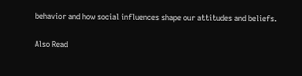behavior and how social influences shape our attitudes and beliefs.

Also Read